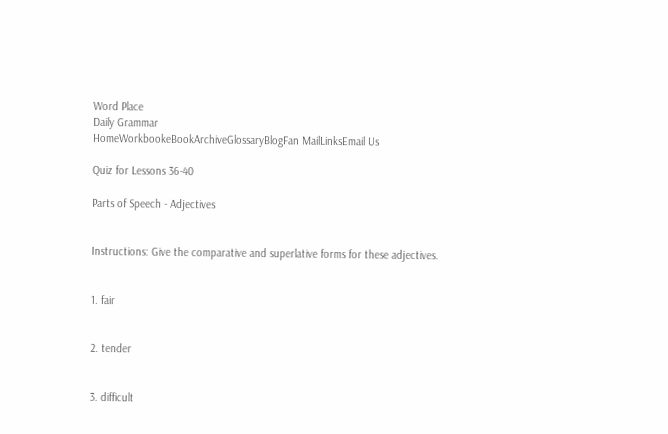Word Place
Daily Grammar
HomeWorkbookeBookArchiveGlossaryBlogFan MailLinksEmail Us

Quiz for Lessons 36-40

Parts of Speech - Adjectives


Instructions: Give the comparative and superlative forms for these adjectives.


1. fair


2. tender


3. difficult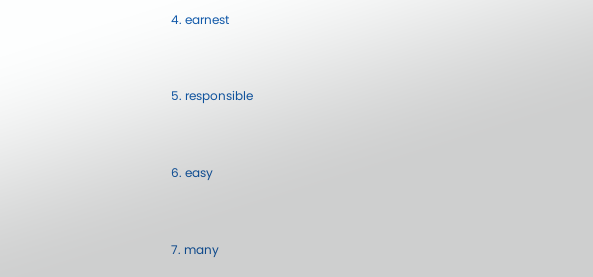4. earnest


5. responsible


6. easy


7. many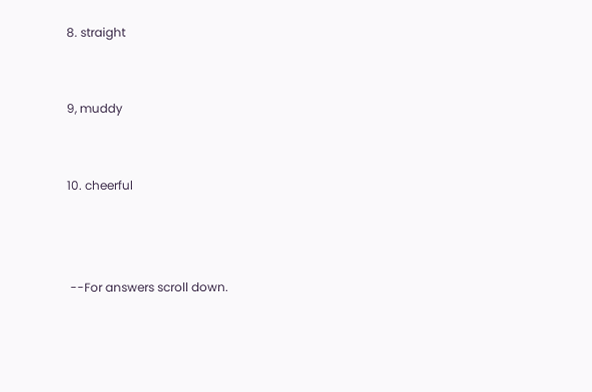8. straight


9, muddy


10. cheerful



 --For answers scroll down.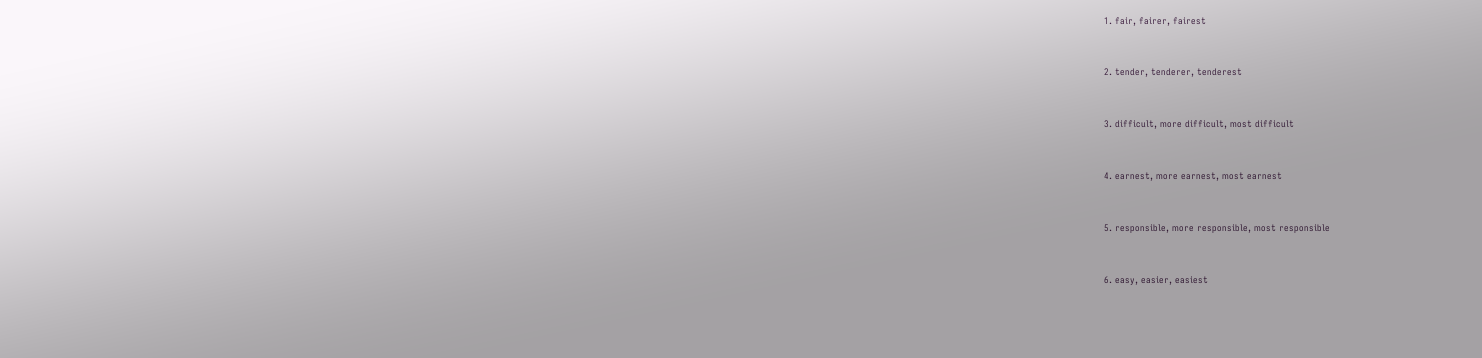1. fair, fairer, fairest


2. tender, tenderer, tenderest


3. difficult, more difficult, most difficult


4. earnest, more earnest, most earnest


5. responsible, more responsible, most responsible


6. easy, easier, easiest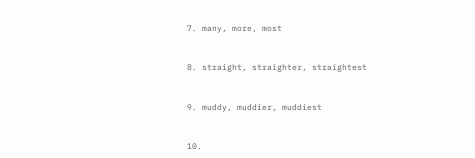7. many, more, most


8. straight, straighter, straightest


9. muddy, muddier, muddiest


10.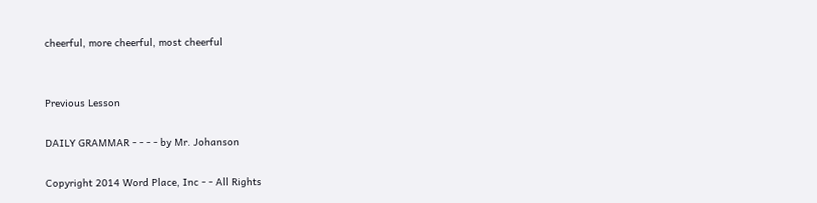cheerful, more cheerful, most cheerful


Previous Lesson

DAILY GRAMMAR - - - - by Mr. Johanson

Copyright 2014 Word Place, Inc - - All Rights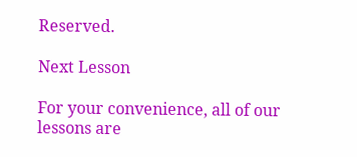Reserved.

Next Lesson

For your convenience, all of our lessons are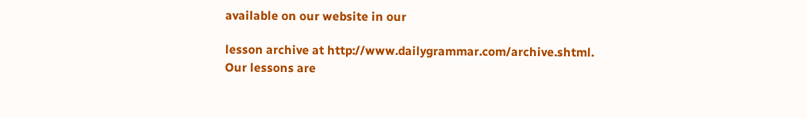available on our website in our

lesson archive at http://www.dailygrammar.com/archive.shtml. Our lessons are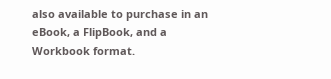also available to purchase in an eBook, a FlipBook, and a Workbook format.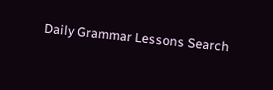Daily Grammar Lessons Search